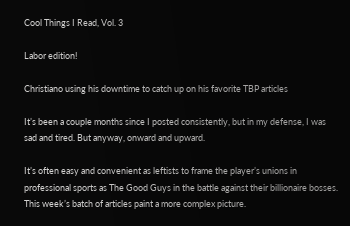Cool Things I Read, Vol. 3

Labor edition!

Christiano using his downtime to catch up on his favorite TBP articles

It’s been a couple months since I posted consistently, but in my defense, I was sad and tired. But anyway, onward and upward.

It’s often easy and convenient as leftists to frame the player’s unions in professional sports as The Good Guys in the battle against their billionaire bosses. This week’s batch of articles paint a more complex picture.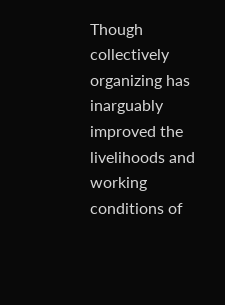Though collectively organizing has inarguably improved the livelihoods and working conditions of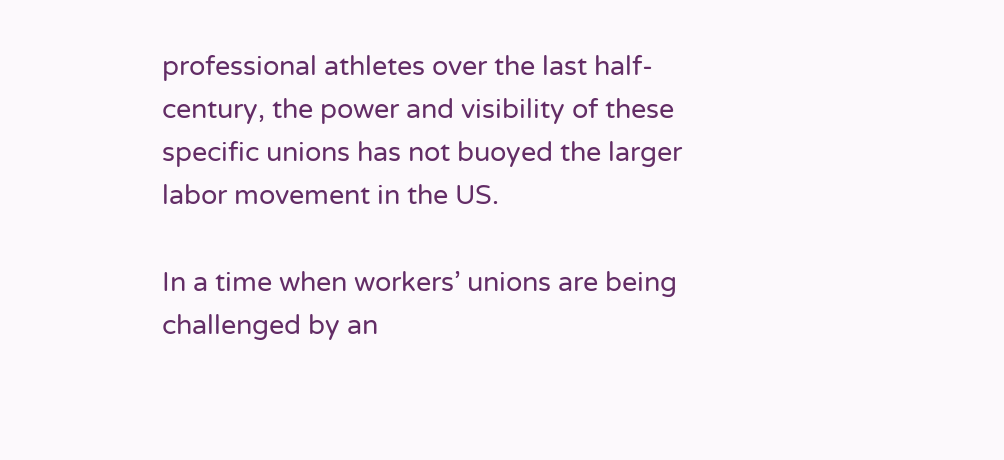professional athletes over the last half-century, the power and visibility of these specific unions has not buoyed the larger labor movement in the US.

In a time when workers’ unions are being challenged by an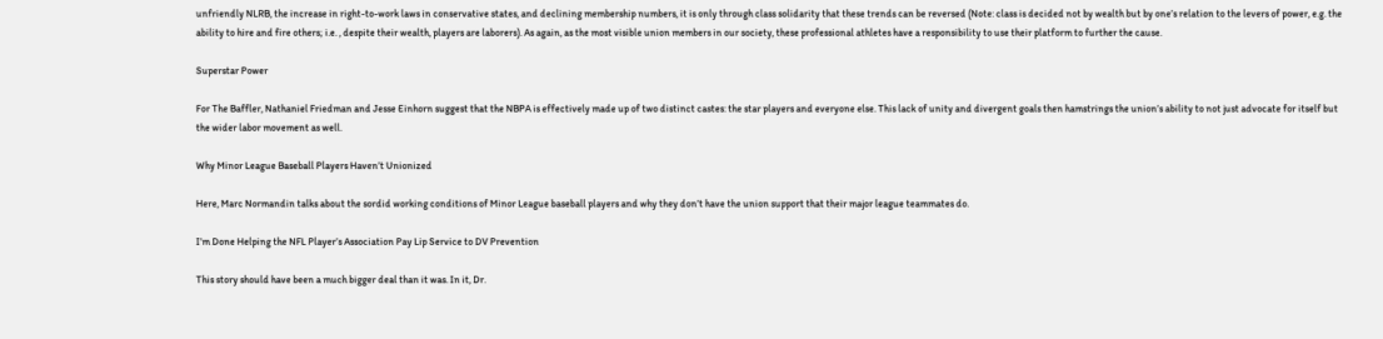unfriendly NLRB, the increase in right-to-work laws in conservative states, and declining membership numbers, it is only through class solidarity that these trends can be reversed (Note: class is decided not by wealth but by one’s relation to the levers of power, e.g. the ability to hire and fire others; i.e. , despite their wealth, players are laborers). As again, as the most visible union members in our society, these professional athletes have a responsibility to use their platform to further the cause.

Superstar Power

For The Baffler, Nathaniel Friedman and Jesse Einhorn suggest that the NBPA is effectively made up of two distinct castes: the star players and everyone else. This lack of unity and divergent goals then hamstrings the union’s ability to not just advocate for itself but the wider labor movement as well.

Why Minor League Baseball Players Haven’t Unionized

Here, Marc Normandin talks about the sordid working conditions of Minor League baseball players and why they don’t have the union support that their major league teammates do.

I’m Done Helping the NFL Player’s Association Pay Lip Service to DV Prevention

This story should have been a much bigger deal than it was. In it, Dr.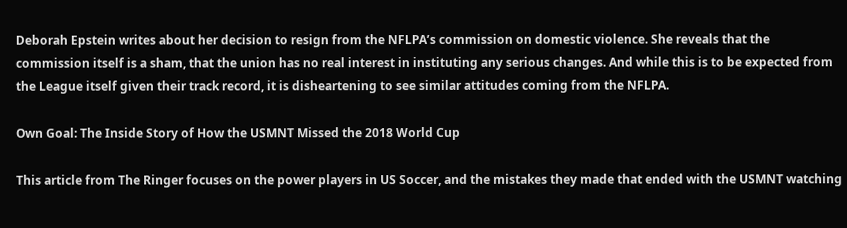Deborah Epstein writes about her decision to resign from the NFLPA’s commission on domestic violence. She reveals that the commission itself is a sham, that the union has no real interest in instituting any serious changes. And while this is to be expected from the League itself given their track record, it is disheartening to see similar attitudes coming from the NFLPA.

Own Goal: The Inside Story of How the USMNT Missed the 2018 World Cup

This article from The Ringer focuses on the power players in US Soccer, and the mistakes they made that ended with the USMNT watching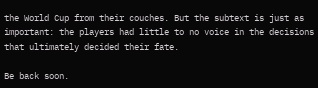the World Cup from their couches. But the subtext is just as important: the players had little to no voice in the decisions that ultimately decided their fate.

Be back soon.